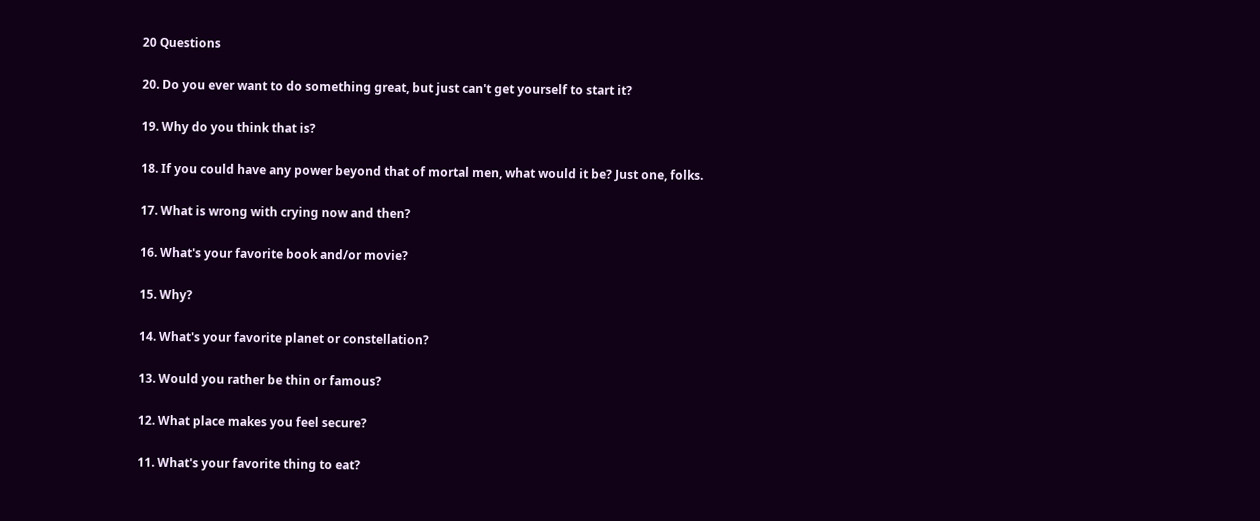20 Questions

20. Do you ever want to do something great, but just can't get yourself to start it?

19. Why do you think that is?

18. If you could have any power beyond that of mortal men, what would it be? Just one, folks.

17. What is wrong with crying now and then?

16. What's your favorite book and/or movie?

15. Why?

14. What's your favorite planet or constellation?

13. Would you rather be thin or famous?

12. What place makes you feel secure?

11. What's your favorite thing to eat?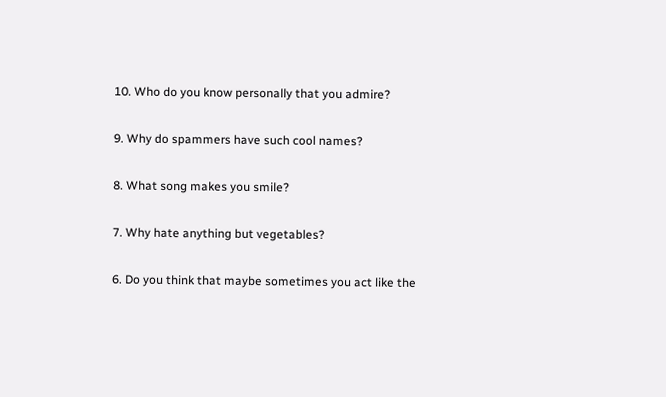10. Who do you know personally that you admire?

9. Why do spammers have such cool names?

8. What song makes you smile?

7. Why hate anything but vegetables?

6. Do you think that maybe sometimes you act like the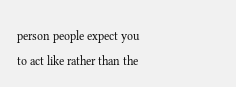person people expect you to act like rather than the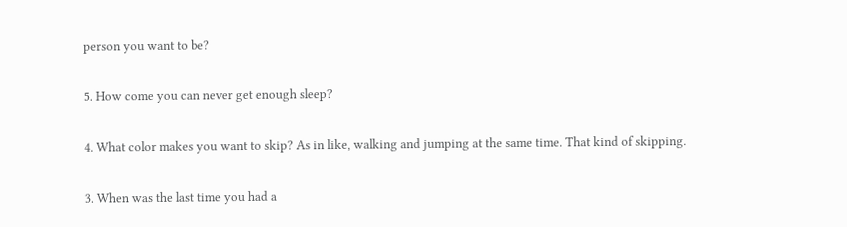person you want to be?

5. How come you can never get enough sleep?

4. What color makes you want to skip? As in like, walking and jumping at the same time. That kind of skipping.

3. When was the last time you had a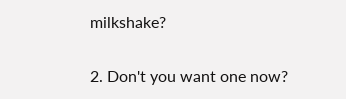milkshake?

2. Don't you want one now?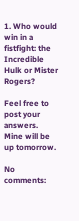1. Who would win in a fistfight: the Incredible Hulk or Mister Rogers?

Feel free to post your answers. Mine will be up tomorrow.

No comments: